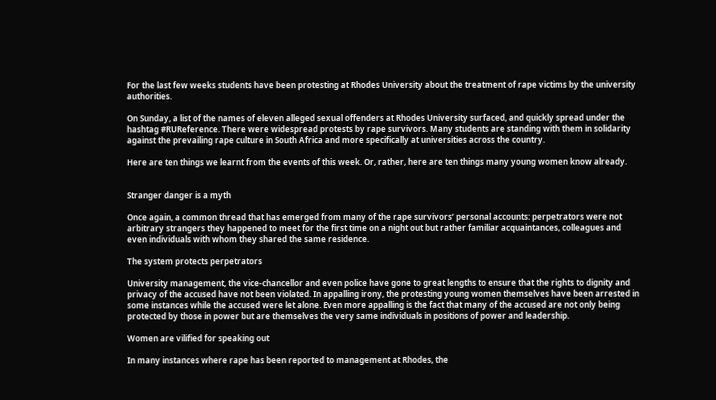For the last few weeks students have been protesting at Rhodes University about the treatment of rape victims by the university authorities.

On Sunday, a list of the names of eleven alleged sexual offenders at Rhodes University surfaced, and quickly spread under the hashtag #RUReference. There were widespread protests by rape survivors. Many students are standing with them in solidarity against the prevailing rape culture in South Africa and more specifically at universities across the country.

Here are ten things we learnt from the events of this week. Or, rather, here are ten things many young women know already.


Stranger danger is a myth

Once again, a common thread that has emerged from many of the rape survivors’ personal accounts: perpetrators were not arbitrary strangers they happened to meet for the first time on a night out but rather familiar acquaintances, colleagues and even individuals with whom they shared the same residence.

The system protects perpetrators

University management, the vice-chancellor and even police have gone to great lengths to ensure that the rights to dignity and privacy of the accused have not been violated. In appalling irony, the protesting young women themselves have been arrested in some instances while the accused were let alone. Even more appalling is the fact that many of the accused are not only being protected by those in power but are themselves the very same individuals in positions of power and leadership.

Women are vilified for speaking out

In many instances where rape has been reported to management at Rhodes, the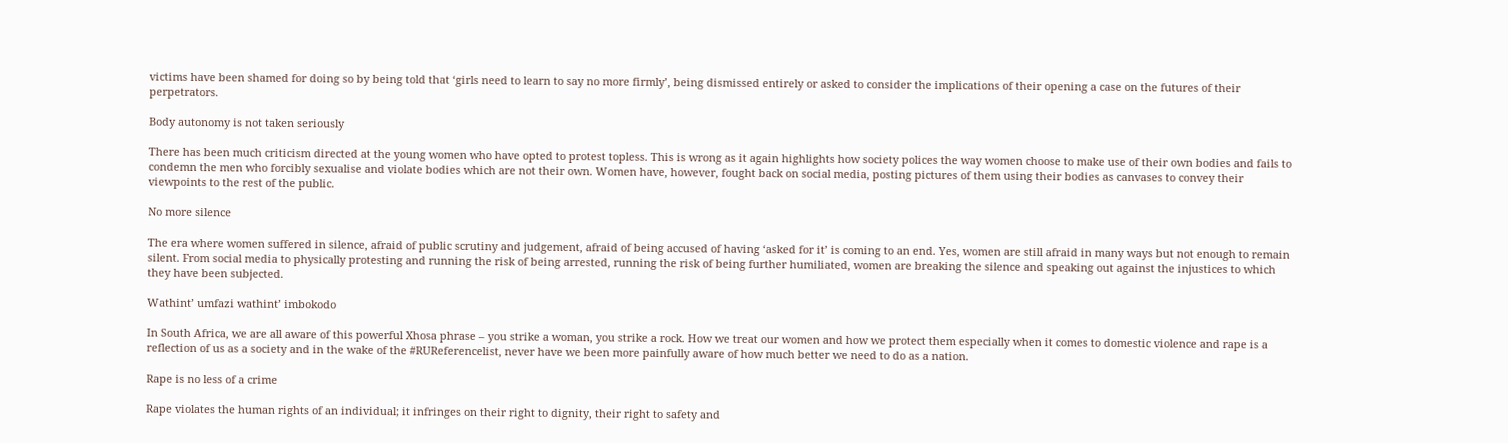victims have been shamed for doing so by being told that ‘girls need to learn to say no more firmly’, being dismissed entirely or asked to consider the implications of their opening a case on the futures of their perpetrators.

Body autonomy is not taken seriously

There has been much criticism directed at the young women who have opted to protest topless. This is wrong as it again highlights how society polices the way women choose to make use of their own bodies and fails to condemn the men who forcibly sexualise and violate bodies which are not their own. Women have, however, fought back on social media, posting pictures of them using their bodies as canvases to convey their viewpoints to the rest of the public.

No more silence

The era where women suffered in silence, afraid of public scrutiny and judgement, afraid of being accused of having ‘asked for it’ is coming to an end. Yes, women are still afraid in many ways but not enough to remain silent. From social media to physically protesting and running the risk of being arrested, running the risk of being further humiliated, women are breaking the silence and speaking out against the injustices to which they have been subjected.

Wathint’ umfazi wathint’ imbokodo

In South Africa, we are all aware of this powerful Xhosa phrase – you strike a woman, you strike a rock. How we treat our women and how we protect them especially when it comes to domestic violence and rape is a reflection of us as a society and in the wake of the #RUReferencelist, never have we been more painfully aware of how much better we need to do as a nation.

Rape is no less of a crime

Rape violates the human rights of an individual; it infringes on their right to dignity, their right to safety and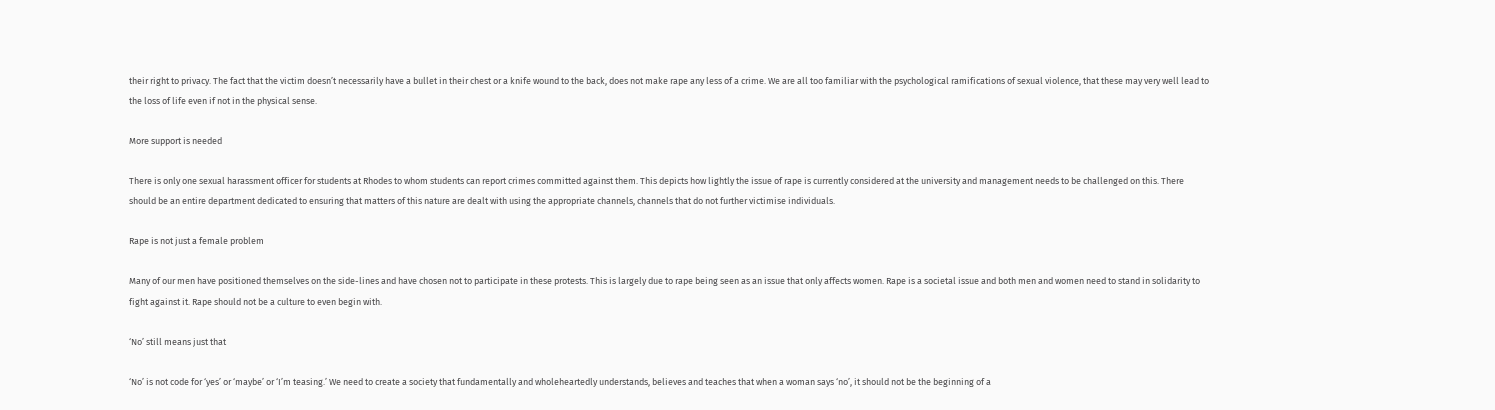their right to privacy. The fact that the victim doesn’t necessarily have a bullet in their chest or a knife wound to the back, does not make rape any less of a crime. We are all too familiar with the psychological ramifications of sexual violence, that these may very well lead to the loss of life even if not in the physical sense.

More support is needed

There is only one sexual harassment officer for students at Rhodes to whom students can report crimes committed against them. This depicts how lightly the issue of rape is currently considered at the university and management needs to be challenged on this. There should be an entire department dedicated to ensuring that matters of this nature are dealt with using the appropriate channels, channels that do not further victimise individuals.

Rape is not just a female problem

Many of our men have positioned themselves on the side-lines and have chosen not to participate in these protests. This is largely due to rape being seen as an issue that only affects women. Rape is a societal issue and both men and women need to stand in solidarity to fight against it. Rape should not be a culture to even begin with.

‘No’ still means just that

‘No’ is not code for ‘yes’ or ‘maybe’ or ‘I’m teasing.’ We need to create a society that fundamentally and wholeheartedly understands, believes and teaches that when a woman says ‘no’, it should not be the beginning of a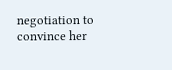negotiation to convince her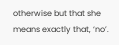otherwise but that she means exactly that, ‘no’.